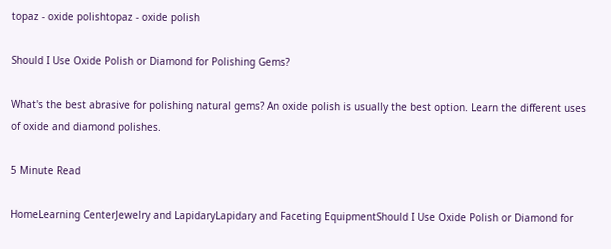topaz - oxide polishtopaz - oxide polish

Should I Use Oxide Polish or Diamond for Polishing Gems?

What's the best abrasive for polishing natural gems? An oxide polish is usually the best option. Learn the different uses of oxide and diamond polishes.

5 Minute Read

HomeLearning CenterJewelry and LapidaryLapidary and Faceting EquipmentShould I Use Oxide Polish or Diamond for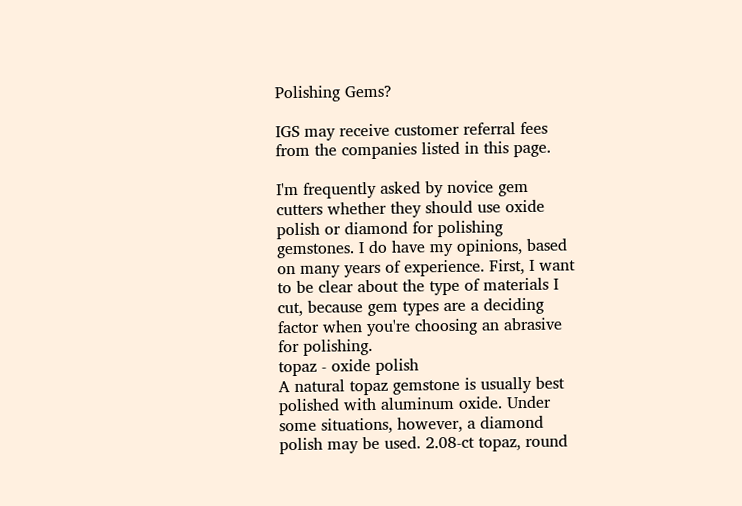Polishing Gems?

IGS may receive customer referral fees from the companies listed in this page.

I'm frequently asked by novice gem cutters whether they should use oxide polish or diamond for polishing gemstones. I do have my opinions, based on many years of experience. First, I want to be clear about the type of materials I cut, because gem types are a deciding factor when you're choosing an abrasive for polishing.
topaz - oxide polish
A natural topaz gemstone is usually best polished with aluminum oxide. Under some situations, however, a diamond polish may be used. 2.08-ct topaz, round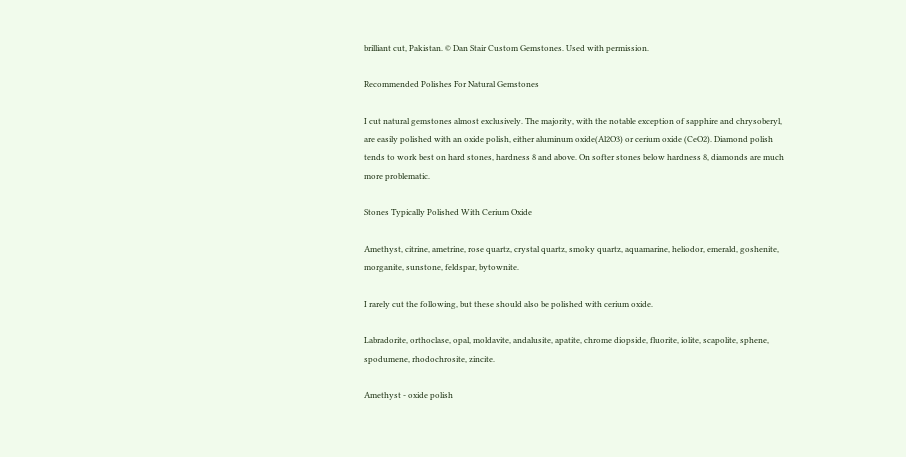brilliant cut, Pakistan. © Dan Stair Custom Gemstones. Used with permission.

Recommended Polishes For Natural Gemstones

I cut natural gemstones almost exclusively. The majority, with the notable exception of sapphire and chrysoberyl, are easily polished with an oxide polish, either aluminum oxide(Al2O3) or cerium oxide (CeO2). Diamond polish tends to work best on hard stones, hardness 8 and above. On softer stones below hardness 8, diamonds are much more problematic.

Stones Typically Polished With Cerium Oxide

Amethyst, citrine, ametrine, rose quartz, crystal quartz, smoky quartz, aquamarine, heliodor, emerald, goshenite, morganite, sunstone, feldspar, bytownite.

I rarely cut the following, but these should also be polished with cerium oxide.

Labradorite, orthoclase, opal, moldavite, andalusite, apatite, chrome diopside, fluorite, iolite, scapolite, sphene, spodumene, rhodochrosite, zincite.

Amethyst - oxide polish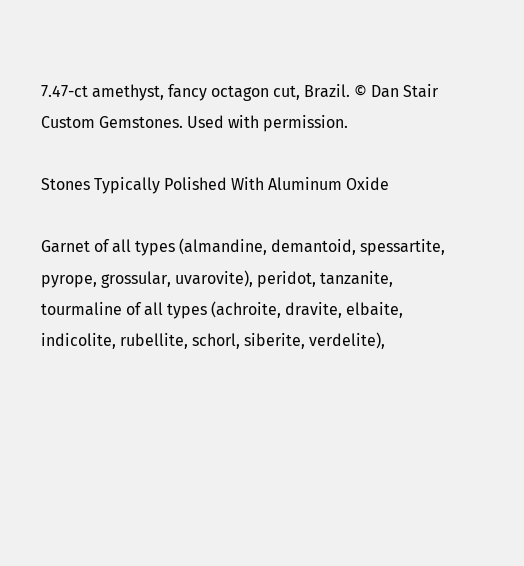7.47-ct amethyst, fancy octagon cut, Brazil. © Dan Stair Custom Gemstones. Used with permission.

Stones Typically Polished With Aluminum Oxide

Garnet of all types (almandine, demantoid, spessartite, pyrope, grossular, uvarovite), peridot, tanzanite, tourmaline of all types (achroite, dravite, elbaite, indicolite, rubellite, schorl, siberite, verdelite),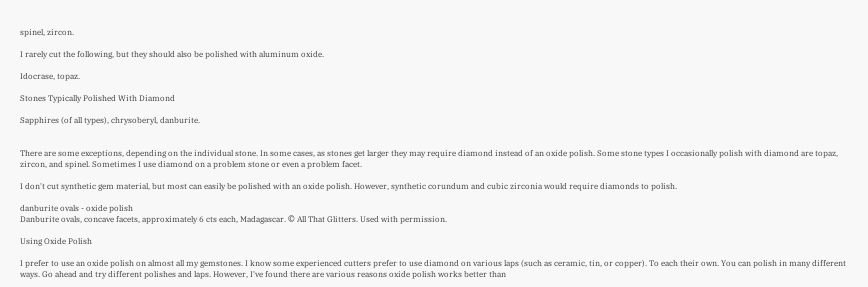spinel, zircon.

I rarely cut the following, but they should also be polished with aluminum oxide.

Idocrase, topaz.

Stones Typically Polished With Diamond

Sapphires (of all types), chrysoberyl, danburite.


There are some exceptions, depending on the individual stone. In some cases, as stones get larger they may require diamond instead of an oxide polish. Some stone types I occasionally polish with diamond are topaz, zircon, and spinel. Sometimes I use diamond on a problem stone or even a problem facet.

I don't cut synthetic gem material, but most can easily be polished with an oxide polish. However, synthetic corundum and cubic zirconia would require diamonds to polish.

danburite ovals - oxide polish
Danburite ovals, concave facets, approximately 6 cts each, Madagascar. © All That Glitters. Used with permission.

Using Oxide Polish

I prefer to use an oxide polish on almost all my gemstones. I know some experienced cutters prefer to use diamond on various laps (such as ceramic, tin, or copper). To each their own. You can polish in many different ways. Go ahead and try different polishes and laps. However, I've found there are various reasons oxide polish works better than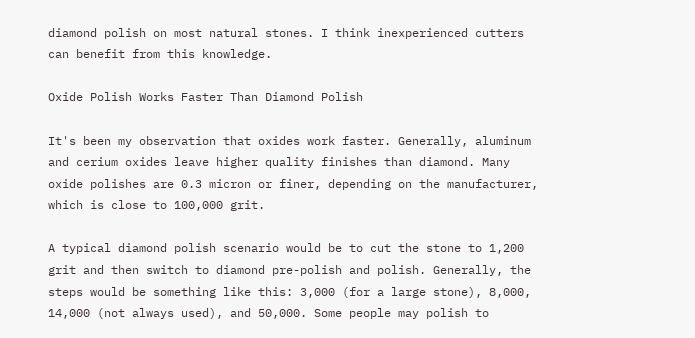diamond polish on most natural stones. I think inexperienced cutters can benefit from this knowledge.

Oxide Polish Works Faster Than Diamond Polish

It's been my observation that oxides work faster. Generally, aluminum and cerium oxides leave higher quality finishes than diamond. Many oxide polishes are 0.3 micron or finer, depending on the manufacturer, which is close to 100,000 grit.

A typical diamond polish scenario would be to cut the stone to 1,200 grit and then switch to diamond pre-polish and polish. Generally, the steps would be something like this: 3,000 (for a large stone), 8,000, 14,000 (not always used), and 50,000. Some people may polish to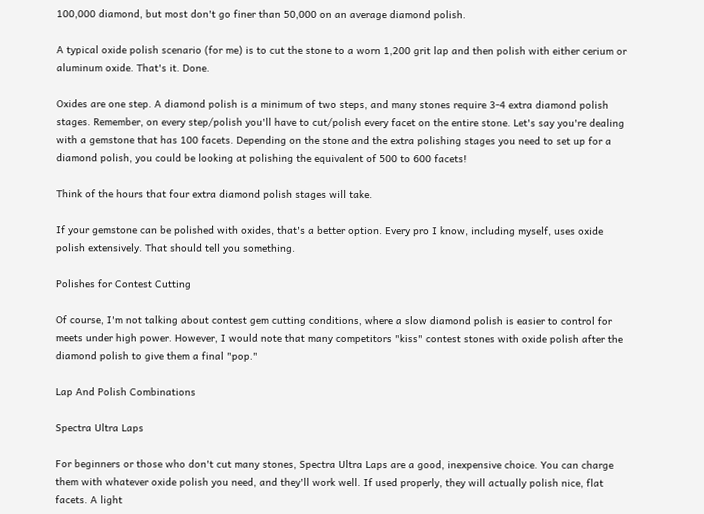100,000 diamond, but most don't go finer than 50,000 on an average diamond polish.

A typical oxide polish scenario (for me) is to cut the stone to a worn 1,200 grit lap and then polish with either cerium or aluminum oxide. That's it. Done.

Oxides are one step. A diamond polish is a minimum of two steps, and many stones require 3-4 extra diamond polish stages. Remember, on every step/polish you'll have to cut/polish every facet on the entire stone. Let's say you're dealing with a gemstone that has 100 facets. Depending on the stone and the extra polishing stages you need to set up for a diamond polish, you could be looking at polishing the equivalent of 500 to 600 facets!

Think of the hours that four extra diamond polish stages will take.

If your gemstone can be polished with oxides, that's a better option. Every pro I know, including myself, uses oxide polish extensively. That should tell you something.

Polishes for Contest Cutting

Of course, I'm not talking about contest gem cutting conditions, where a slow diamond polish is easier to control for meets under high power. However, I would note that many competitors "kiss" contest stones with oxide polish after the diamond polish to give them a final "pop."

Lap And Polish Combinations

Spectra Ultra Laps

For beginners or those who don't cut many stones, Spectra Ultra Laps are a good, inexpensive choice. You can charge them with whatever oxide polish you need, and they'll work well. If used properly, they will actually polish nice, flat facets. A light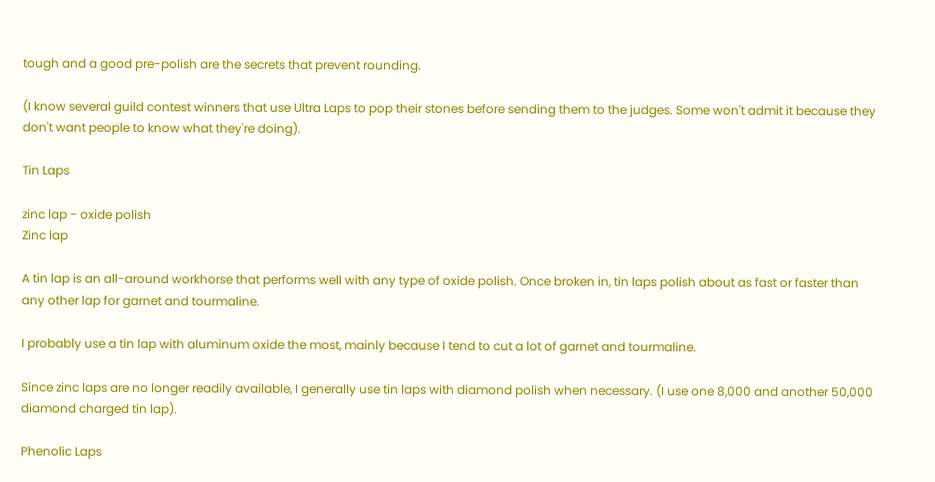tough and a good pre-polish are the secrets that prevent rounding.

(I know several guild contest winners that use Ultra Laps to pop their stones before sending them to the judges. Some won't admit it because they don't want people to know what they're doing).

Tin Laps

zinc lap - oxide polish
Zinc lap

A tin lap is an all-around workhorse that performs well with any type of oxide polish. Once broken in, tin laps polish about as fast or faster than any other lap for garnet and tourmaline.

I probably use a tin lap with aluminum oxide the most, mainly because I tend to cut a lot of garnet and tourmaline.

Since zinc laps are no longer readily available, I generally use tin laps with diamond polish when necessary. (I use one 8,000 and another 50,000 diamond charged tin lap).

Phenolic Laps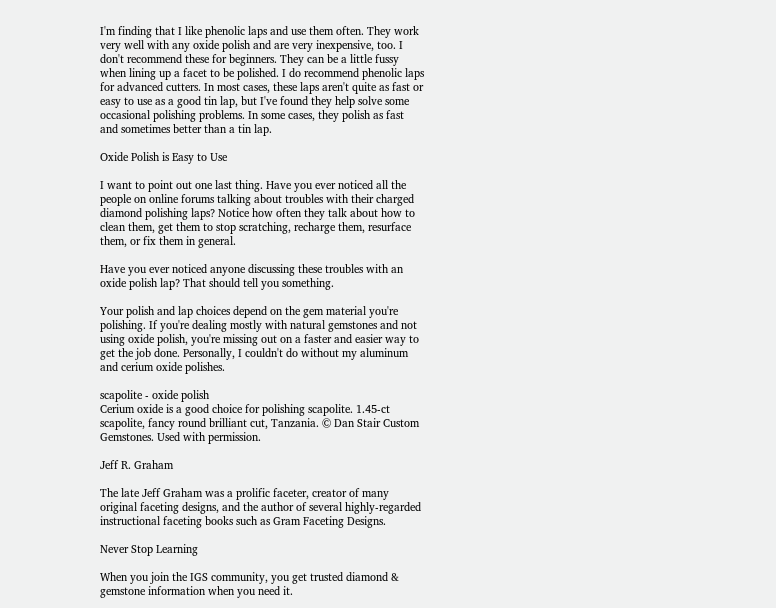I'm finding that I like phenolic laps and use them often. They work very well with any oxide polish and are very inexpensive, too. I don't recommend these for beginners. They can be a little fussy when lining up a facet to be polished. I do recommend phenolic laps for advanced cutters. In most cases, these laps aren't quite as fast or easy to use as a good tin lap, but I've found they help solve some occasional polishing problems. In some cases, they polish as fast and sometimes better than a tin lap.

Oxide Polish is Easy to Use

I want to point out one last thing. Have you ever noticed all the people on online forums talking about troubles with their charged diamond polishing laps? Notice how often they talk about how to clean them, get them to stop scratching, recharge them, resurface them, or fix them in general.

Have you ever noticed anyone discussing these troubles with an oxide polish lap? That should tell you something.

Your polish and lap choices depend on the gem material you're polishing. If you're dealing mostly with natural gemstones and not using oxide polish, you're missing out on a faster and easier way to get the job done. Personally, I couldn't do without my aluminum and cerium oxide polishes.

scapolite - oxide polish
Cerium oxide is a good choice for polishing scapolite. 1.45-ct scapolite, fancy round brilliant cut, Tanzania. © Dan Stair Custom Gemstones. Used with permission.

Jeff R. Graham

The late Jeff Graham was a prolific faceter, creator of many original faceting designs, and the author of several highly-regarded instructional faceting books such as Gram Faceting Designs.

Never Stop Learning

When you join the IGS community, you get trusted diamond & gemstone information when you need it.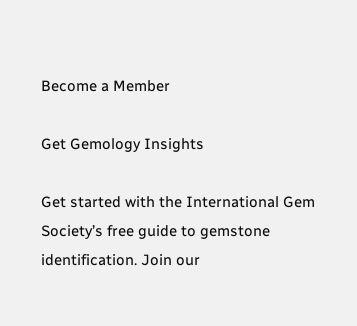Become a Member

Get Gemology Insights

Get started with the International Gem Society’s free guide to gemstone identification. Join our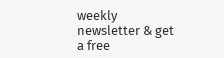weekly newsletter & get a free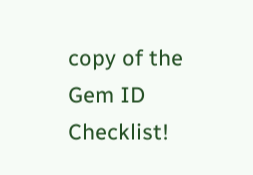copy of the Gem ID Checklist!